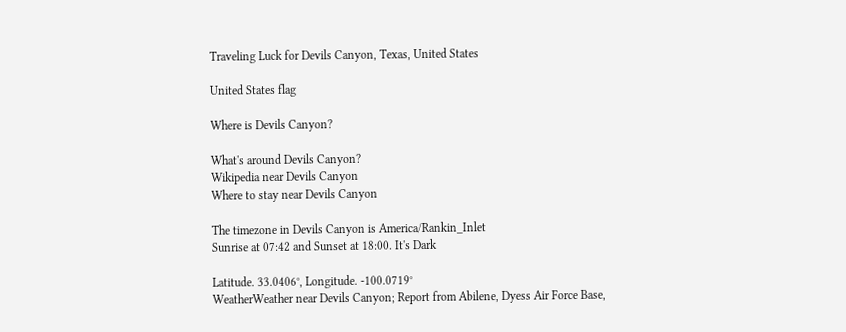Traveling Luck for Devils Canyon, Texas, United States

United States flag

Where is Devils Canyon?

What's around Devils Canyon?
Wikipedia near Devils Canyon
Where to stay near Devils Canyon

The timezone in Devils Canyon is America/Rankin_Inlet
Sunrise at 07:42 and Sunset at 18:00. It's Dark

Latitude. 33.0406°, Longitude. -100.0719°
WeatherWeather near Devils Canyon; Report from Abilene, Dyess Air Force Base,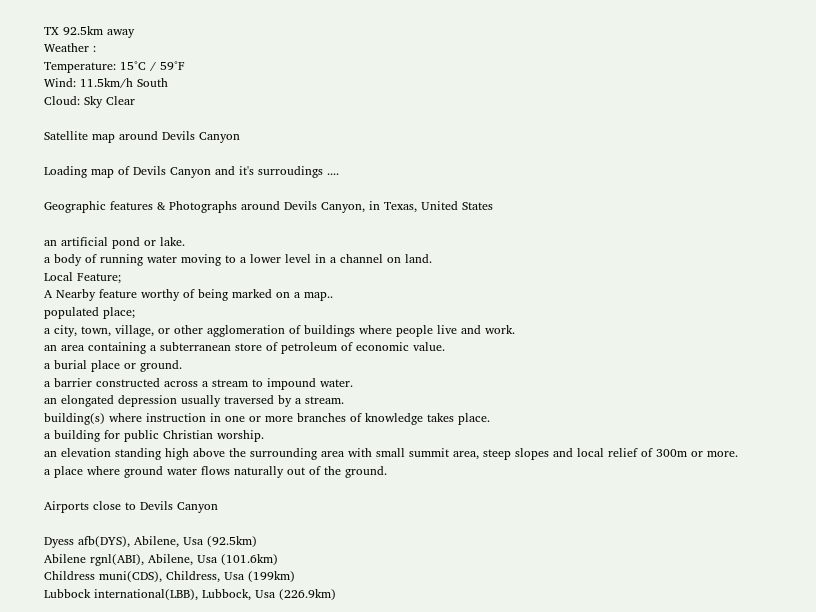TX 92.5km away
Weather :
Temperature: 15°C / 59°F
Wind: 11.5km/h South
Cloud: Sky Clear

Satellite map around Devils Canyon

Loading map of Devils Canyon and it's surroudings ....

Geographic features & Photographs around Devils Canyon, in Texas, United States

an artificial pond or lake.
a body of running water moving to a lower level in a channel on land.
Local Feature;
A Nearby feature worthy of being marked on a map..
populated place;
a city, town, village, or other agglomeration of buildings where people live and work.
an area containing a subterranean store of petroleum of economic value.
a burial place or ground.
a barrier constructed across a stream to impound water.
an elongated depression usually traversed by a stream.
building(s) where instruction in one or more branches of knowledge takes place.
a building for public Christian worship.
an elevation standing high above the surrounding area with small summit area, steep slopes and local relief of 300m or more.
a place where ground water flows naturally out of the ground.

Airports close to Devils Canyon

Dyess afb(DYS), Abilene, Usa (92.5km)
Abilene rgnl(ABI), Abilene, Usa (101.6km)
Childress muni(CDS), Childress, Usa (199km)
Lubbock international(LBB), Lubbock, Usa (226.9km)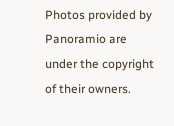Photos provided by Panoramio are under the copyright of their owners.